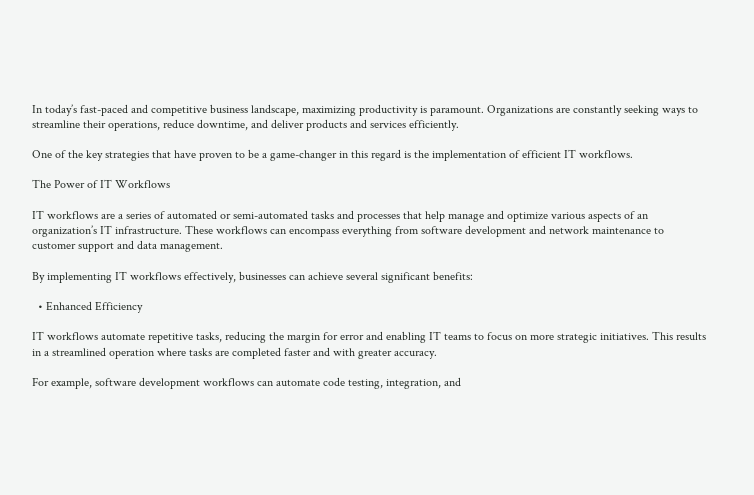In today’s fast-paced and competitive business landscape, maximizing productivity is paramount. Organizations are constantly seeking ways to streamline their operations, reduce downtime, and deliver products and services efficiently.

One of the key strategies that have proven to be a game-changer in this regard is the implementation of efficient IT workflows.

The Power of IT Workflows

IT workflows are a series of automated or semi-automated tasks and processes that help manage and optimize various aspects of an organization’s IT infrastructure. These workflows can encompass everything from software development and network maintenance to customer support and data management.

By implementing IT workflows effectively, businesses can achieve several significant benefits:

  • Enhanced Efficiency

IT workflows automate repetitive tasks, reducing the margin for error and enabling IT teams to focus on more strategic initiatives. This results in a streamlined operation where tasks are completed faster and with greater accuracy.

For example, software development workflows can automate code testing, integration, and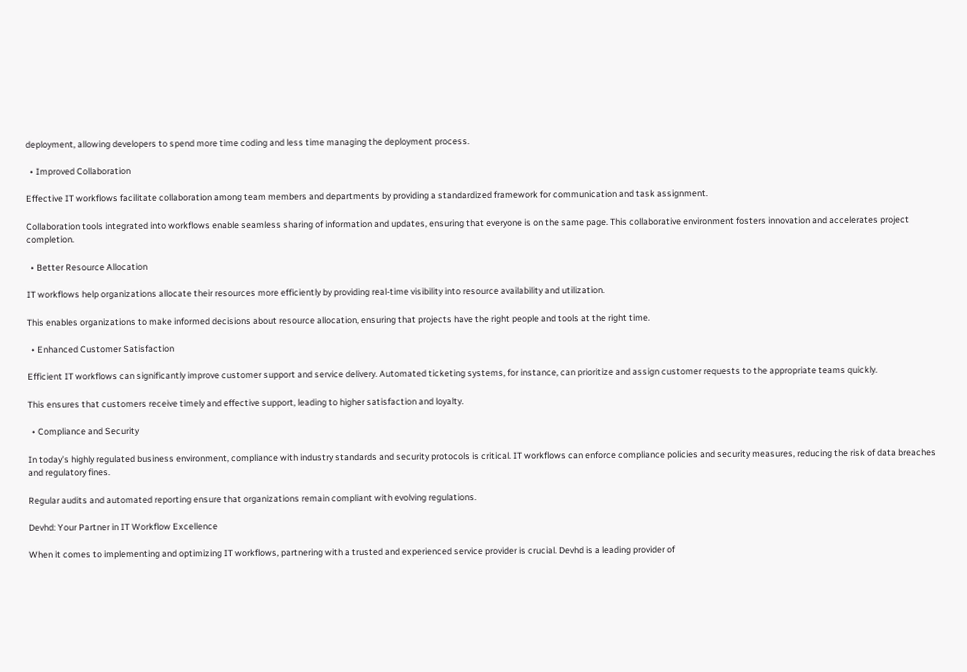deployment, allowing developers to spend more time coding and less time managing the deployment process.

  • Improved Collaboration

Effective IT workflows facilitate collaboration among team members and departments by providing a standardized framework for communication and task assignment.

Collaboration tools integrated into workflows enable seamless sharing of information and updates, ensuring that everyone is on the same page. This collaborative environment fosters innovation and accelerates project completion.

  • Better Resource Allocation

IT workflows help organizations allocate their resources more efficiently by providing real-time visibility into resource availability and utilization.

This enables organizations to make informed decisions about resource allocation, ensuring that projects have the right people and tools at the right time.

  • Enhanced Customer Satisfaction

Efficient IT workflows can significantly improve customer support and service delivery. Automated ticketing systems, for instance, can prioritize and assign customer requests to the appropriate teams quickly.

This ensures that customers receive timely and effective support, leading to higher satisfaction and loyalty.

  • Compliance and Security

In today’s highly regulated business environment, compliance with industry standards and security protocols is critical. IT workflows can enforce compliance policies and security measures, reducing the risk of data breaches and regulatory fines.

Regular audits and automated reporting ensure that organizations remain compliant with evolving regulations.

Devhd: Your Partner in IT Workflow Excellence

When it comes to implementing and optimizing IT workflows, partnering with a trusted and experienced service provider is crucial. Devhd is a leading provider of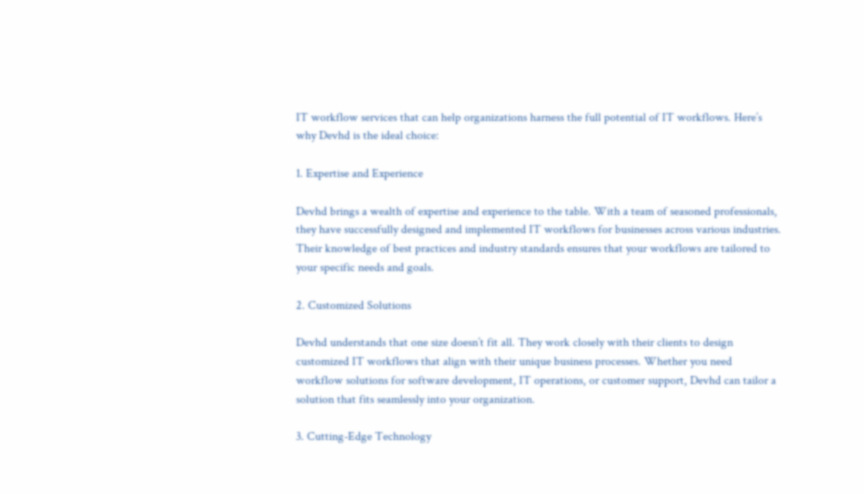IT workflow services that can help organizations harness the full potential of IT workflows. Here’s why Devhd is the ideal choice:

1. Expertise and Experience

Devhd brings a wealth of expertise and experience to the table. With a team of seasoned professionals, they have successfully designed and implemented IT workflows for businesses across various industries. Their knowledge of best practices and industry standards ensures that your workflows are tailored to your specific needs and goals.

2. Customized Solutions

Devhd understands that one size doesn’t fit all. They work closely with their clients to design customized IT workflows that align with their unique business processes. Whether you need workflow solutions for software development, IT operations, or customer support, Devhd can tailor a solution that fits seamlessly into your organization.

3. Cutting-Edge Technology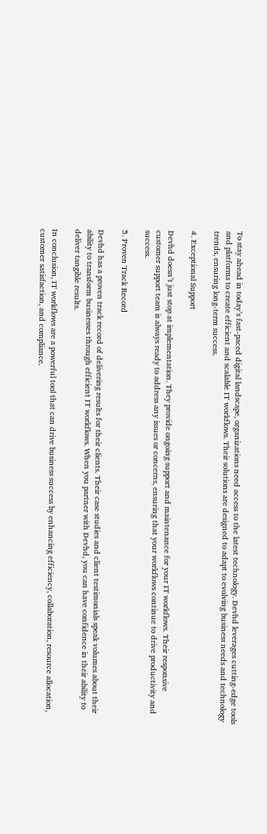To stay ahead in today’s fast-paced digital landscape, organizations need access to the latest technology. Devhd leverages cutting-edge tools and platforms to create efficient and scalable IT workflows. Their solutions are designed to adapt to evolving business needs and technology trends, ensuring long-term success.

4. Exceptional Support

Devhd doesn’t just stop at implementation. They provide ongoing support and maintenance for your IT workflows. Their responsive customer support team is always ready to address any issues or concerns, ensuring that your workflows continue to drive productivity and success.

5. Proven Track Record

Devhd has a proven track record of delivering results for their clients. Their case studies and client testimonials speak volumes about their ability to transform businesses through efficient IT workflows. When you partner with Devhd, you can have confidence in their ability to deliver tangible results.

In conclusion, IT workflows are a powerful tool that can drive business success by enhancing efficiency, collaboration, resource allocation, customer satisfaction, and compliance.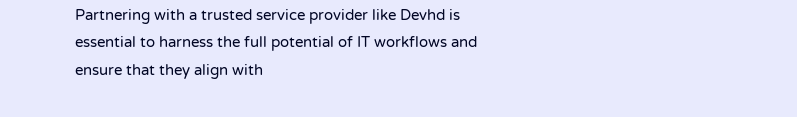Partnering with a trusted service provider like Devhd is essential to harness the full potential of IT workflows and ensure that they align with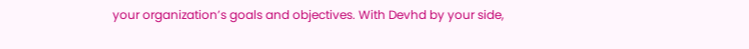your organization’s goals and objectives. With Devhd by your side,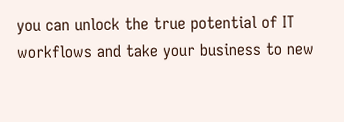you can unlock the true potential of IT workflows and take your business to new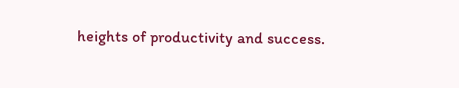heights of productivity and success.